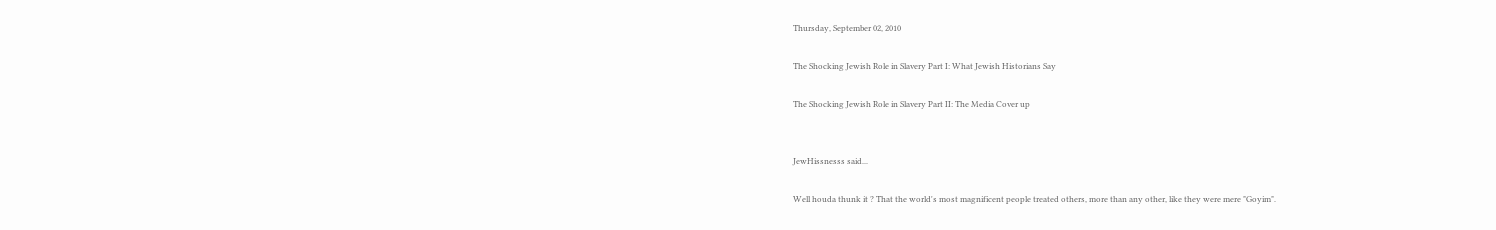Thursday, September 02, 2010

The Shocking Jewish Role in Slavery Part I: What Jewish Historians Say

The Shocking Jewish Role in Slavery Part II: The Media Cover up


JewHissnesss said...

Well houda thunk it ? That the world's most magnificent people treated others, more than any other, like they were mere "Goyim".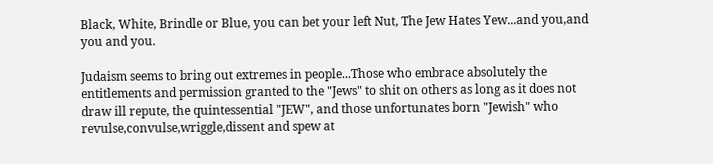Black, White, Brindle or Blue, you can bet your left Nut, The Jew Hates Yew...and you,and you and you.

Judaism seems to bring out extremes in people...Those who embrace absolutely the entitlements and permission granted to the "Jews" to shit on others as long as it does not draw ill repute, the quintessential "JEW", and those unfortunates born "Jewish" who revulse,convulse,wriggle,dissent and spew at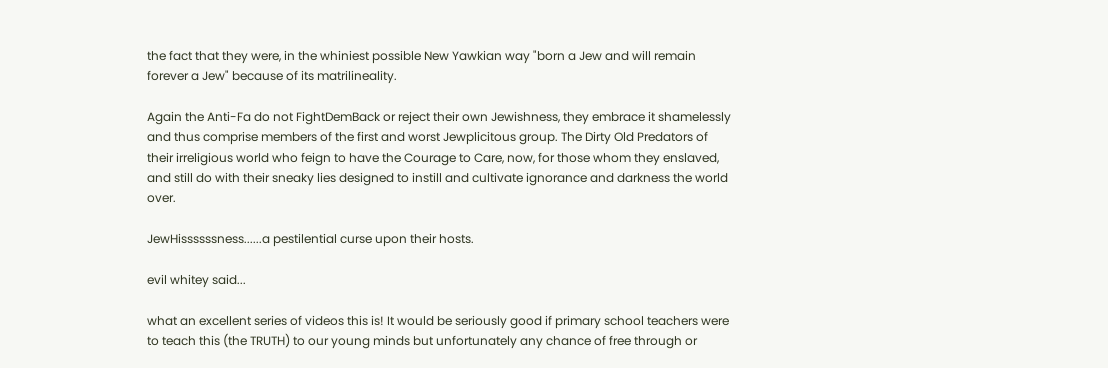the fact that they were, in the whiniest possible New Yawkian way "born a Jew and will remain forever a Jew" because of its matrilineality.

Again the Anti-Fa do not FightDemBack or reject their own Jewishness, they embrace it shamelessly and thus comprise members of the first and worst Jewplicitous group. The Dirty Old Predators of their irreligious world who feign to have the Courage to Care, now, for those whom they enslaved, and still do with their sneaky lies designed to instill and cultivate ignorance and darkness the world over.

JewHissssssness......a pestilential curse upon their hosts.

evil whitey said...

what an excellent series of videos this is! It would be seriously good if primary school teachers were to teach this (the TRUTH) to our young minds but unfortunately any chance of free through or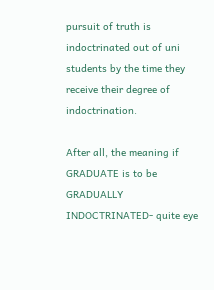pursuit of truth is indoctrinated out of uni students by the time they receive their degree of indoctrination.

After all, the meaning if GRADUATE is to be GRADUALLY INDOCTRINATED- quite eye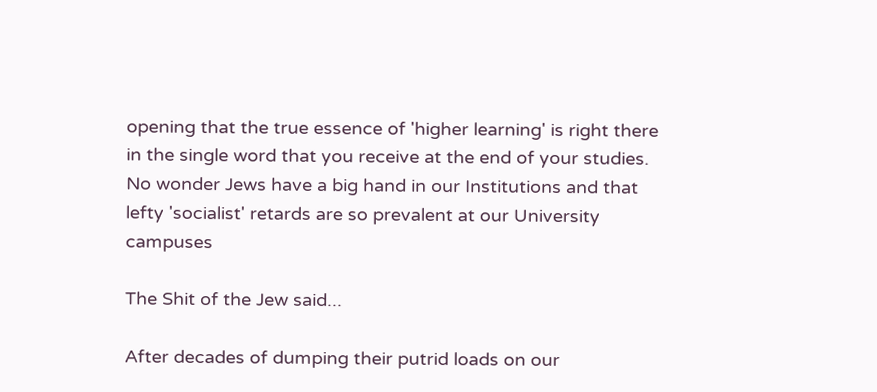opening that the true essence of 'higher learning' is right there in the single word that you receive at the end of your studies. No wonder Jews have a big hand in our Institutions and that lefty 'socialist' retards are so prevalent at our University campuses

The Shit of the Jew said...

After decades of dumping their putrid loads on our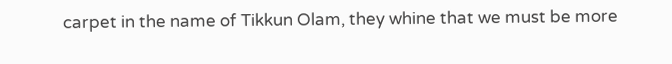carpet in the name of Tikkun Olam, they whine that we must be more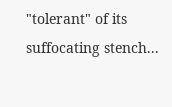"tolerant" of its suffocating stench...